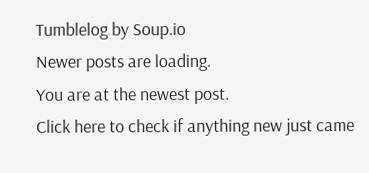Tumblelog by Soup.io
Newer posts are loading.
You are at the newest post.
Click here to check if anything new just came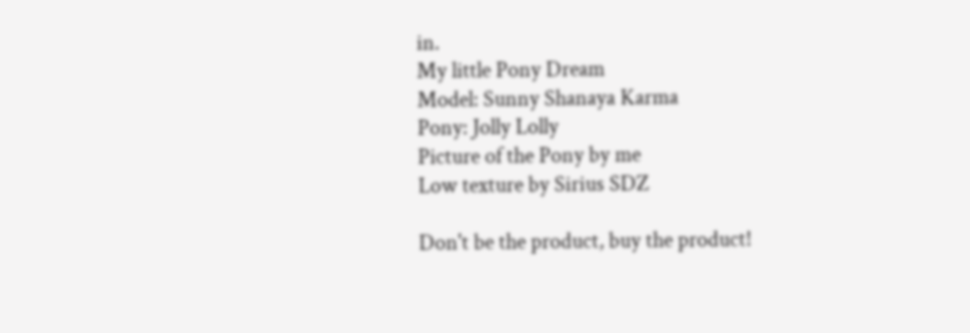in.
My little Pony Dream
Model: Sunny Shanaya Karma
Pony: Jolly Lolly
Picture of the Pony by me
Low texture by Sirius SDZ

Don't be the product, buy the product!